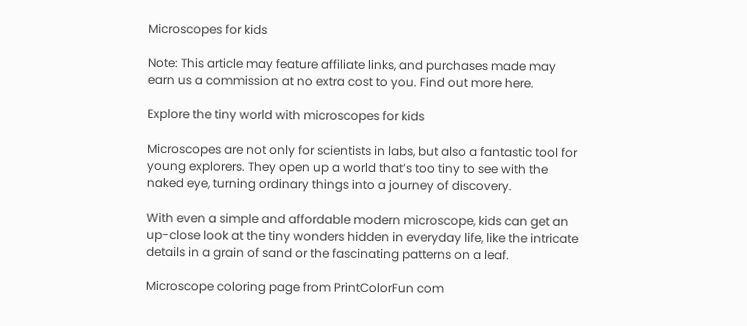Microscopes for kids

Note: This article may feature affiliate links, and purchases made may earn us a commission at no extra cost to you. Find out more here.

Explore the tiny world with microscopes for kids

Microscopes are not only for scientists in labs, but also a fantastic tool for young explorers. They open up a world that’s too tiny to see with the naked eye, turning ordinary things into a journey of discovery.

With even a simple and affordable modern microscope, kids can get an up-close look at the tiny wonders hidden in everyday life, like the intricate details in a grain of sand or the fascinating patterns on a leaf.

Microscope coloring page from PrintColorFun com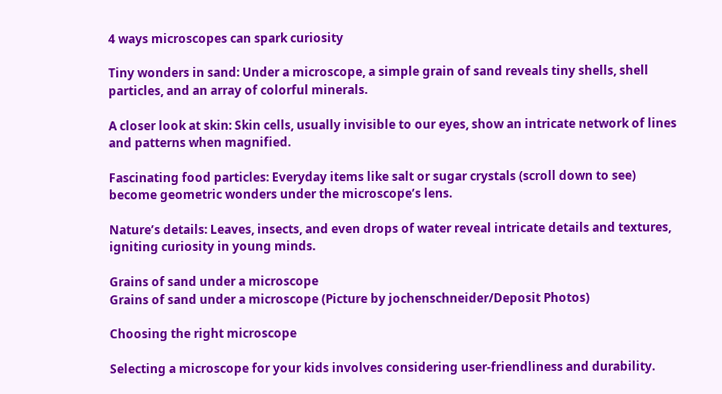4 ways microscopes can spark curiosity

Tiny wonders in sand: Under a microscope, a simple grain of sand reveals tiny shells, shell particles, and an array of colorful minerals.

A closer look at skin: Skin cells, usually invisible to our eyes, show an intricate network of lines and patterns when magnified.

Fascinating food particles: Everyday items like salt or sugar crystals (scroll down to see) become geometric wonders under the microscope’s lens.

Nature’s details: Leaves, insects, and even drops of water reveal intricate details and textures, igniting curiosity in young minds.

Grains of sand under a microscope
Grains of sand under a microscope (Picture by jochenschneider/Deposit Photos)

Choosing the right microscope

Selecting a microscope for your kids involves considering user-friendliness and durability.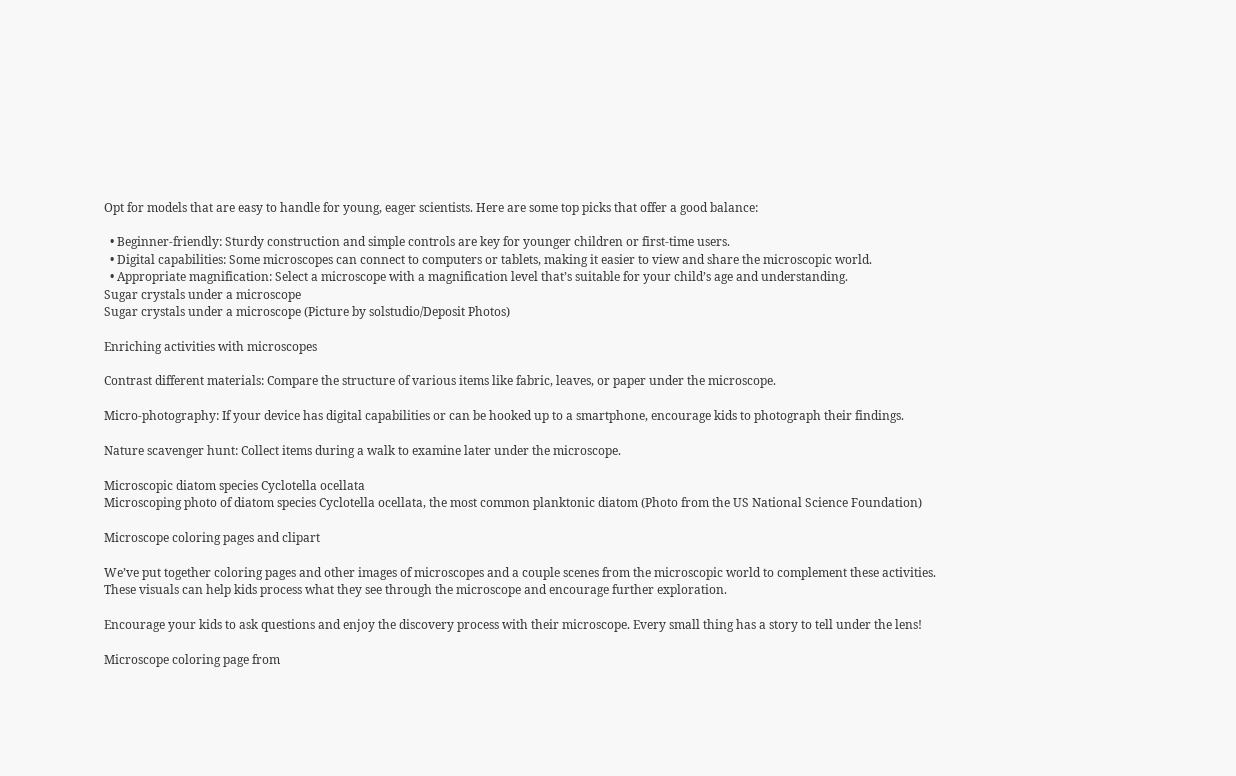Opt for models that are easy to handle for young, eager scientists. Here are some top picks that offer a good balance:

  • Beginner-friendly: Sturdy construction and simple controls are key for younger children or first-time users.
  • Digital capabilities: Some microscopes can connect to computers or tablets, making it easier to view and share the microscopic world.
  • Appropriate magnification: Select a microscope with a magnification level that’s suitable for your child’s age and understanding.
Sugar crystals under a microscope
Sugar crystals under a microscope (Picture by solstudio/Deposit Photos)

Enriching activities with microscopes

Contrast different materials: Compare the structure of various items like fabric, leaves, or paper under the microscope.

Micro-photography: If your device has digital capabilities or can be hooked up to a smartphone, encourage kids to photograph their findings.

Nature scavenger hunt: Collect items during a walk to examine later under the microscope.

Microscopic diatom species Cyclotella ocellata
Microscoping photo of diatom species Cyclotella ocellata, the most common planktonic diatom (Photo from the US National Science Foundation)

Microscope coloring pages and clipart

We’ve put together coloring pages and other images of microscopes and a couple scenes from the microscopic world to complement these activities. These visuals can help kids process what they see through the microscope and encourage further exploration.

Encourage your kids to ask questions and enjoy the discovery process with their microscope. Every small thing has a story to tell under the lens!

Microscope coloring page from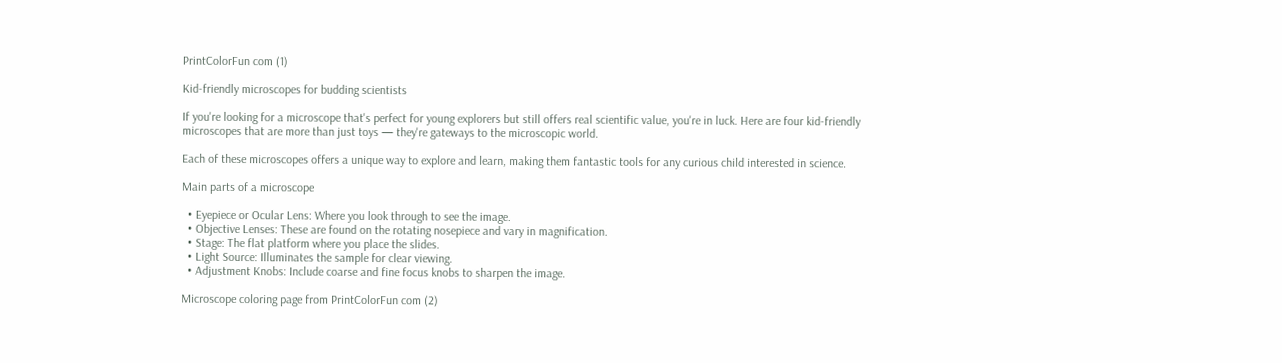PrintColorFun com (1)

Kid-friendly microscopes for budding scientists

If you're looking for a microscope that's perfect for young explorers but still offers real scientific value, you're in luck. Here are four kid-friendly microscopes that are more than just toys — they're gateways to the microscopic world.

Each of these microscopes offers a unique way to explore and learn, making them fantastic tools for any curious child interested in science.

Main parts of a microscope

  • Eyepiece or Ocular Lens: Where you look through to see the image.
  • Objective Lenses: These are found on the rotating nosepiece and vary in magnification.
  • Stage: The flat platform where you place the slides.
  • Light Source: Illuminates the sample for clear viewing.
  • Adjustment Knobs: Include coarse and fine focus knobs to sharpen the image.

Microscope coloring page from PrintColorFun com (2)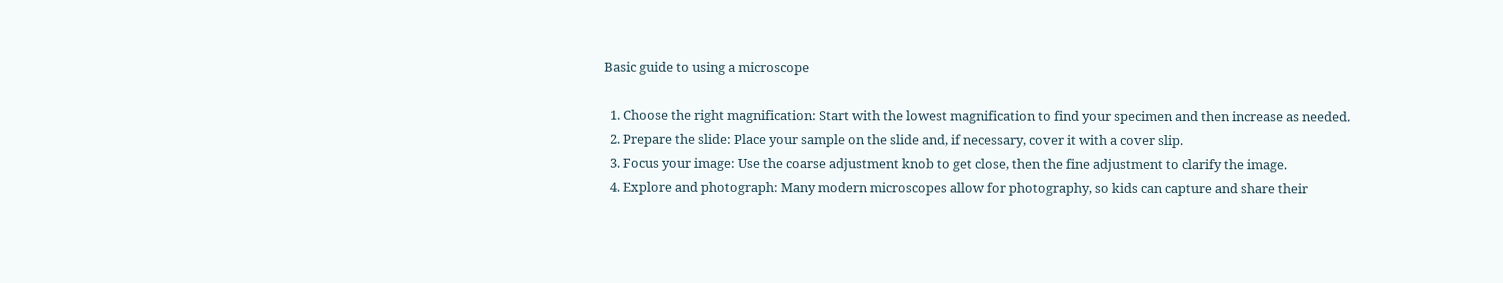Basic guide to using a microscope

  1. Choose the right magnification: Start with the lowest magnification to find your specimen and then increase as needed.
  2. Prepare the slide: Place your sample on the slide and, if necessary, cover it with a cover slip.
  3. Focus your image: Use the coarse adjustment knob to get close, then the fine adjustment to clarify the image.
  4. Explore and photograph: Many modern microscopes allow for photography, so kids can capture and share their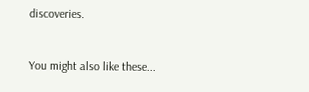discoveries.


You might also like these...